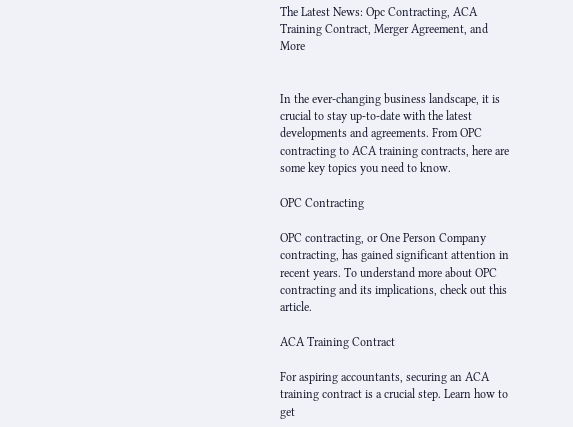The Latest News: Opc Contracting, ACA Training Contract, Merger Agreement, and More


In the ever-changing business landscape, it is crucial to stay up-to-date with the latest developments and agreements. From OPC contracting to ACA training contracts, here are some key topics you need to know.

OPC Contracting

OPC contracting, or One Person Company contracting, has gained significant attention in recent years. To understand more about OPC contracting and its implications, check out this article.

ACA Training Contract

For aspiring accountants, securing an ACA training contract is a crucial step. Learn how to get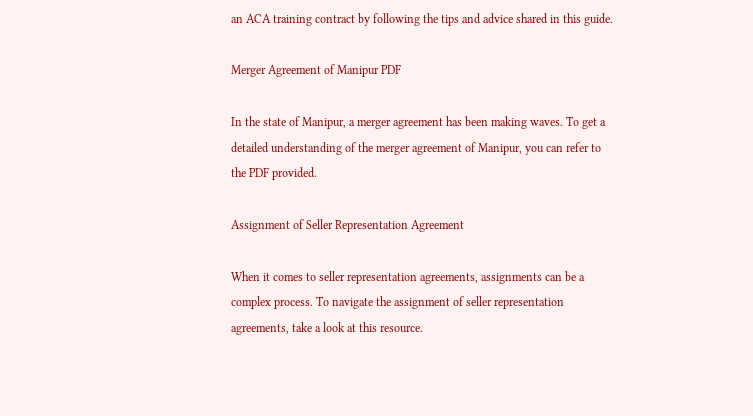an ACA training contract by following the tips and advice shared in this guide.

Merger Agreement of Manipur PDF

In the state of Manipur, a merger agreement has been making waves. To get a detailed understanding of the merger agreement of Manipur, you can refer to the PDF provided.

Assignment of Seller Representation Agreement

When it comes to seller representation agreements, assignments can be a complex process. To navigate the assignment of seller representation agreements, take a look at this resource.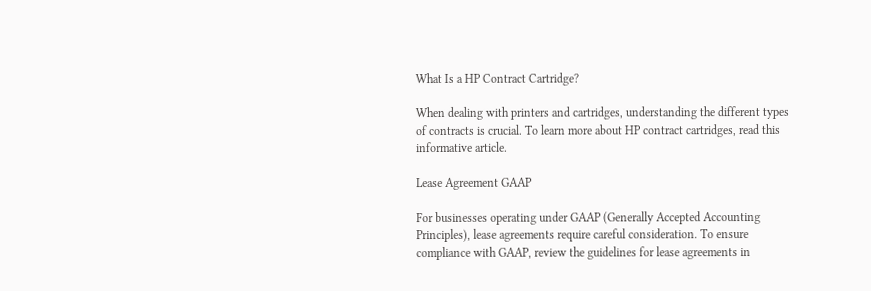What Is a HP Contract Cartridge?

When dealing with printers and cartridges, understanding the different types of contracts is crucial. To learn more about HP contract cartridges, read this informative article.

Lease Agreement GAAP

For businesses operating under GAAP (Generally Accepted Accounting Principles), lease agreements require careful consideration. To ensure compliance with GAAP, review the guidelines for lease agreements in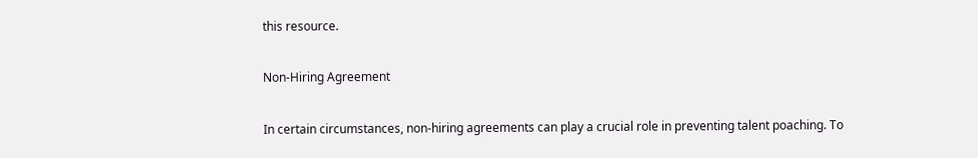this resource.

Non-Hiring Agreement

In certain circumstances, non-hiring agreements can play a crucial role in preventing talent poaching. To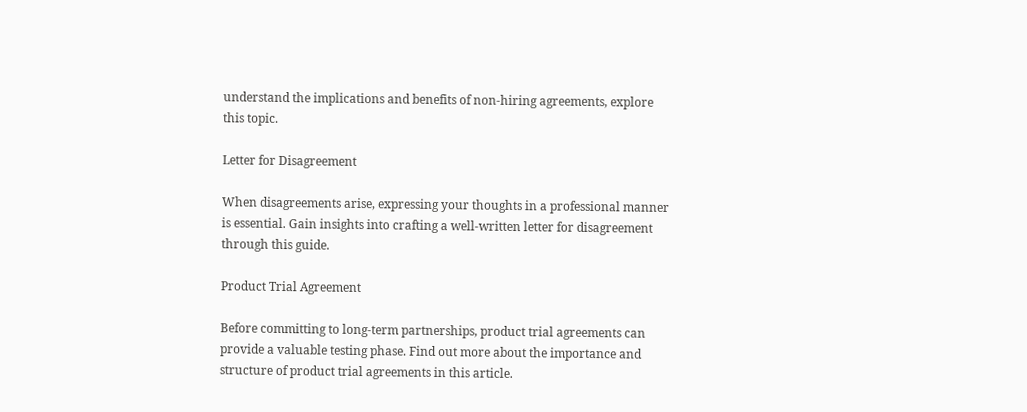understand the implications and benefits of non-hiring agreements, explore this topic.

Letter for Disagreement

When disagreements arise, expressing your thoughts in a professional manner is essential. Gain insights into crafting a well-written letter for disagreement through this guide.

Product Trial Agreement

Before committing to long-term partnerships, product trial agreements can provide a valuable testing phase. Find out more about the importance and structure of product trial agreements in this article.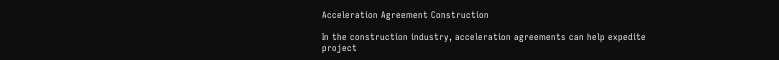Acceleration Agreement Construction

In the construction industry, acceleration agreements can help expedite project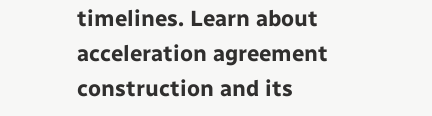timelines. Learn about acceleration agreement construction and its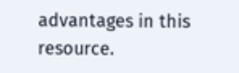advantages in this resource.